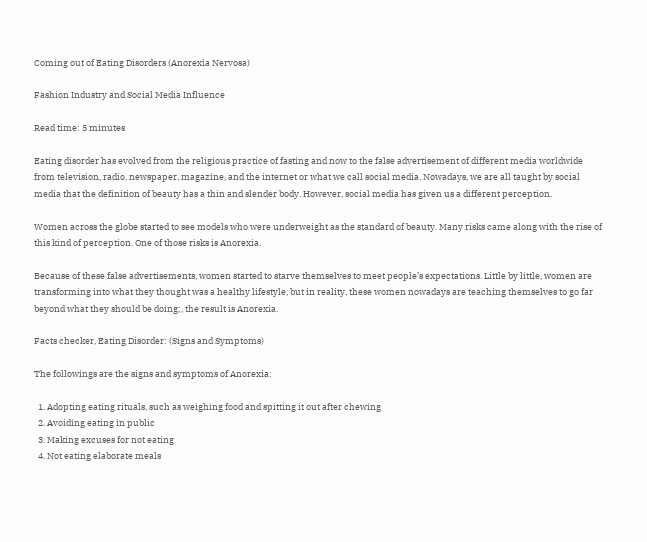Coming out of Eating Disorders (Anorexia Nervosa)

Fashion Industry and Social Media Influence

Read time: 5 minutes

Eating disorder has evolved from the religious practice of fasting and now to the false advertisement of different media worldwide from television, radio, newspaper, magazine, and the internet or what we call social media. Nowadays, we are all taught by social media that the definition of beauty has a thin and slender body. However, social media has given us a different perception.

Women across the globe started to see models who were underweight as the standard of beauty. Many risks came along with the rise of this kind of perception. One of those risks is Anorexia.

Because of these false advertisements, women started to starve themselves to meet people’s expectations. Little by little, women are transforming into what they thought was a healthy lifestyle, but in reality, these women nowadays are teaching themselves to go far beyond what they should be doing;, the result is Anorexia.

Facts checker, Eating Disorder: (Signs and Symptoms)

The followings are the signs and symptoms of Anorexia:

  1. Adopting eating rituals, such as weighing food and spitting it out after chewing
  2. Avoiding eating in public
  3. Making excuses for not eating
  4. Not eating elaborate meals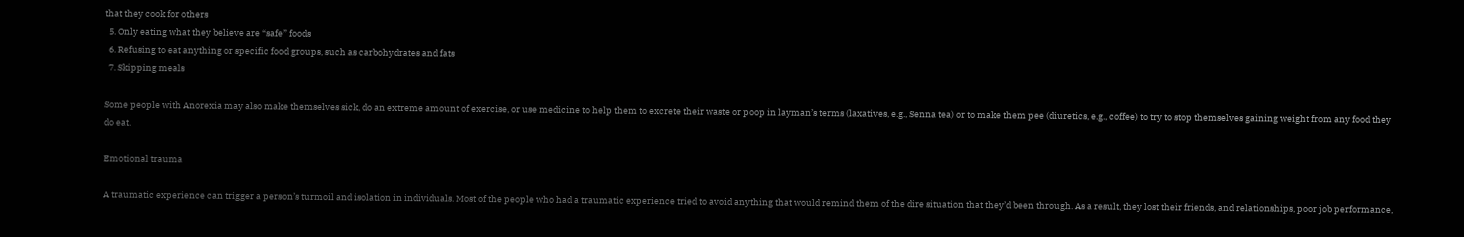that they cook for others
  5. Only eating what they believe are “safe” foods
  6. Refusing to eat anything or specific food groups, such as carbohydrates and fats
  7. Skipping meals

Some people with Anorexia may also make themselves sick, do an extreme amount of exercise, or use medicine to help them to excrete their waste or poop in layman’s terms (laxatives, e.g., Senna tea) or to make them pee (diuretics, e.g., coffee) to try to stop themselves gaining weight from any food they do eat.

Emotional trauma

A traumatic experience can trigger a person’s turmoil and isolation in individuals. Most of the people who had a traumatic experience tried to avoid anything that would remind them of the dire situation that they’d been through. As a result, they lost their friends, and relationships, poor job performance,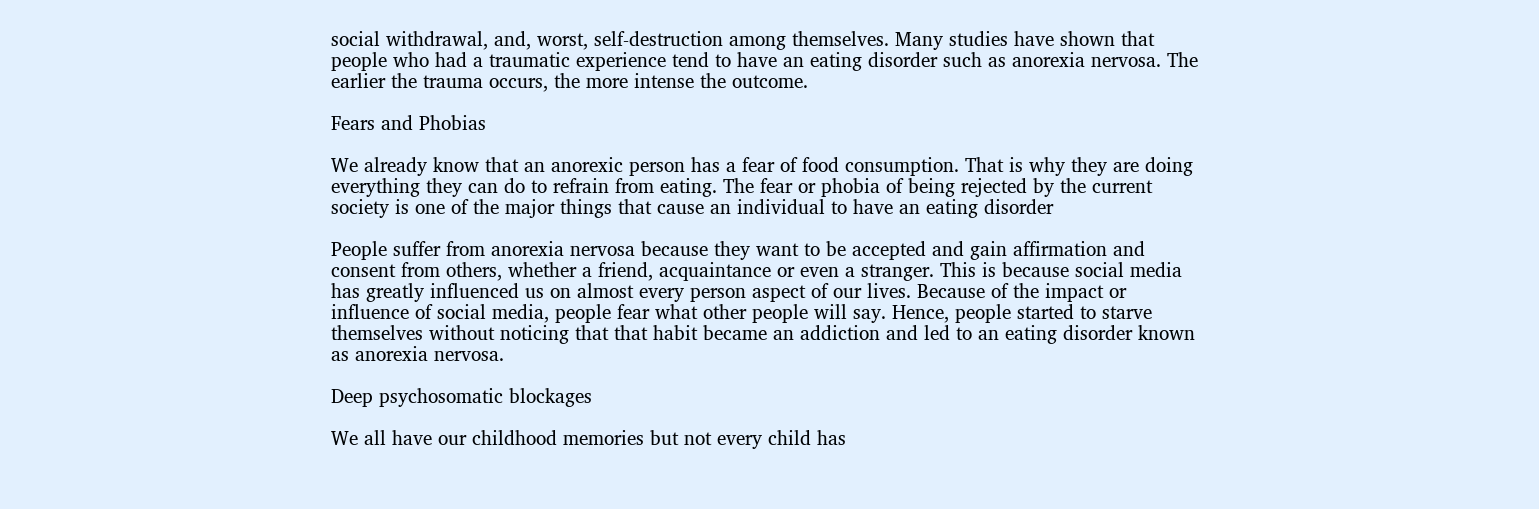social withdrawal, and, worst, self-destruction among themselves. Many studies have shown that people who had a traumatic experience tend to have an eating disorder such as anorexia nervosa. The earlier the trauma occurs, the more intense the outcome.

Fears and Phobias

We already know that an anorexic person has a fear of food consumption. That is why they are doing everything they can do to refrain from eating. The fear or phobia of being rejected by the current society is one of the major things that cause an individual to have an eating disorder

People suffer from anorexia nervosa because they want to be accepted and gain affirmation and consent from others, whether a friend, acquaintance or even a stranger. This is because social media has greatly influenced us on almost every person aspect of our lives. Because of the impact or influence of social media, people fear what other people will say. Hence, people started to starve themselves without noticing that that habit became an addiction and led to an eating disorder known as anorexia nervosa.

Deep psychosomatic blockages

We all have our childhood memories but not every child has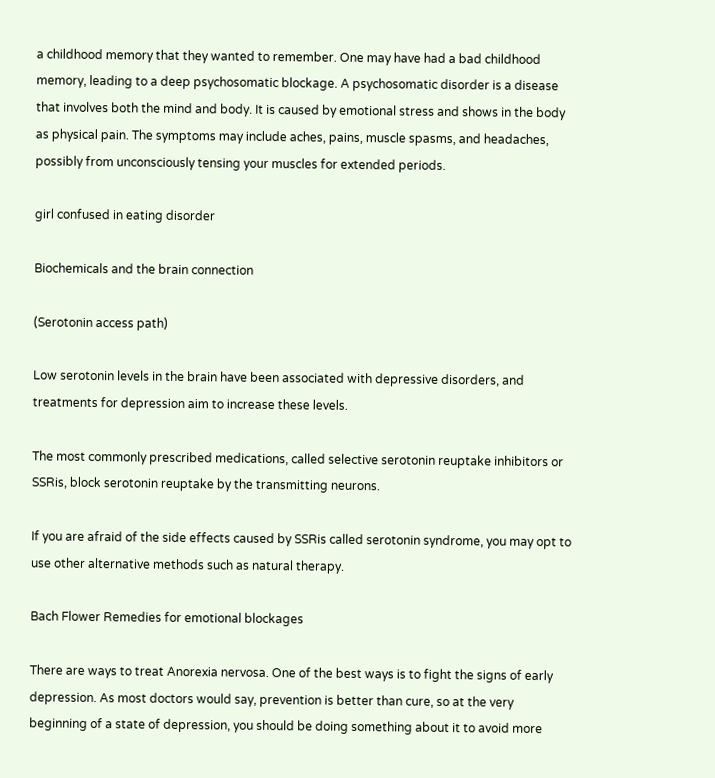a childhood memory that they wanted to remember. One may have had a bad childhood memory, leading to a deep psychosomatic blockage. A psychosomatic disorder is a disease that involves both the mind and body. It is caused by emotional stress and shows in the body as physical pain. The symptoms may include aches, pains, muscle spasms, and headaches, possibly from unconsciously tensing your muscles for extended periods.

girl confused in eating disorder

Biochemicals and the brain connection

(Serotonin access path)

Low serotonin levels in the brain have been associated with depressive disorders, and treatments for depression aim to increase these levels.

The most commonly prescribed medications, called selective serotonin reuptake inhibitors or SSRis, block serotonin reuptake by the transmitting neurons.

If you are afraid of the side effects caused by SSRis called serotonin syndrome, you may opt to use other alternative methods such as natural therapy.

Bach Flower Remedies for emotional blockages

There are ways to treat Anorexia nervosa. One of the best ways is to fight the signs of early depression. As most doctors would say, prevention is better than cure, so at the very beginning of a state of depression, you should be doing something about it to avoid more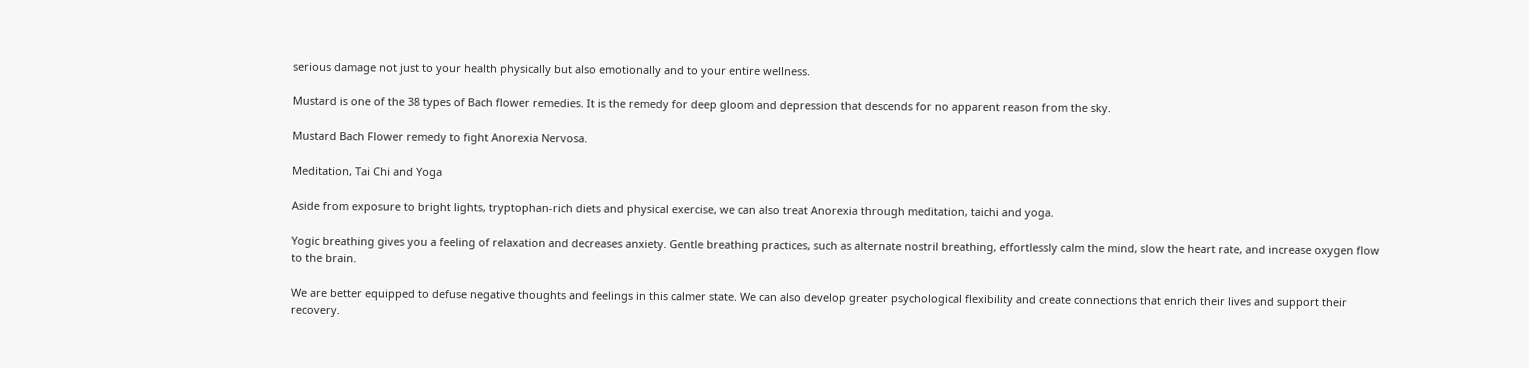serious damage not just to your health physically but also emotionally and to your entire wellness.

Mustard is one of the 38 types of Bach flower remedies. It is the remedy for deep gloom and depression that descends for no apparent reason from the sky.

Mustard Bach Flower remedy to fight Anorexia Nervosa.

Meditation, Tai Chi and Yoga

Aside from exposure to bright lights, tryptophan-rich diets and physical exercise, we can also treat Anorexia through meditation, taichi and yoga.

Yogic breathing gives you a feeling of relaxation and decreases anxiety. Gentle breathing practices, such as alternate nostril breathing, effortlessly calm the mind, slow the heart rate, and increase oxygen flow to the brain.

We are better equipped to defuse negative thoughts and feelings in this calmer state. We can also develop greater psychological flexibility and create connections that enrich their lives and support their recovery.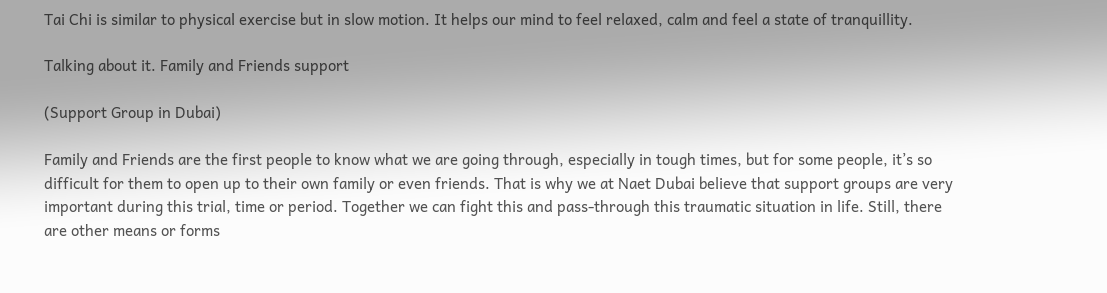Tai Chi is similar to physical exercise but in slow motion. It helps our mind to feel relaxed, calm and feel a state of tranquillity.

Talking about it. Family and Friends support

(Support Group in Dubai)

Family and Friends are the first people to know what we are going through, especially in tough times, but for some people, it’s so difficult for them to open up to their own family or even friends. That is why we at Naet Dubai believe that support groups are very important during this trial, time or period. Together we can fight this and pass-through this traumatic situation in life. Still, there are other means or forms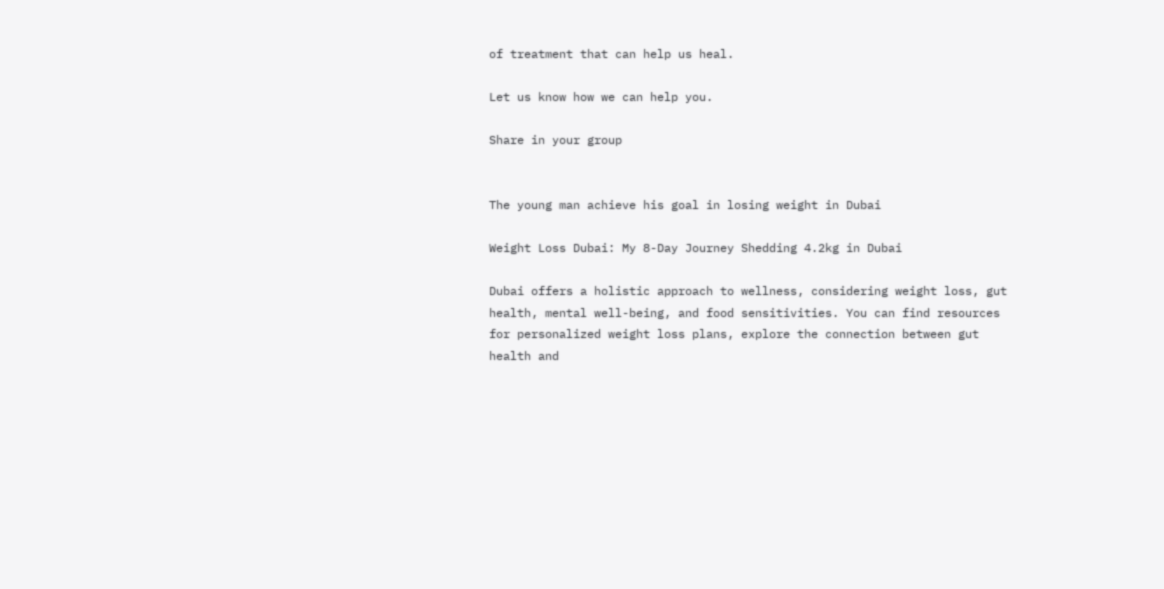of treatment that can help us heal.

Let us know how we can help you.

Share in your group


The young man achieve his goal in losing weight in Dubai

Weight Loss Dubai: My 8-Day Journey Shedding 4.2kg in Dubai

Dubai offers a holistic approach to wellness, considering weight loss, gut health, mental well-being, and food sensitivities. You can find resources for personalized weight loss plans, explore the connection between gut health and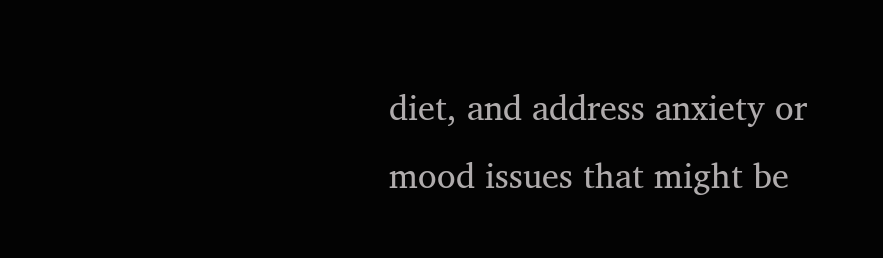diet, and address anxiety or mood issues that might be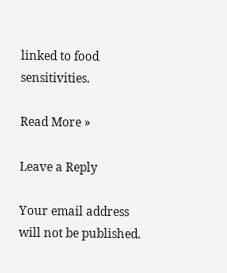linked to food sensitivities.

Read More »

Leave a Reply

Your email address will not be published.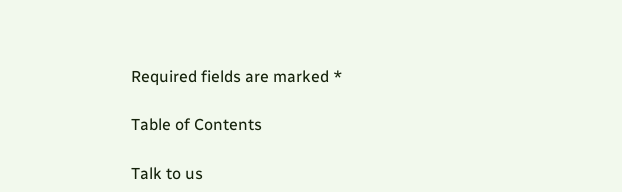Required fields are marked *

Table of Contents

Talk to us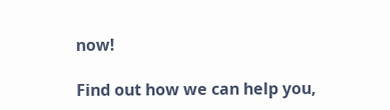now!

Find out how we can help you,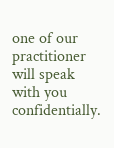one of our practitioner will speak with you confidentially.